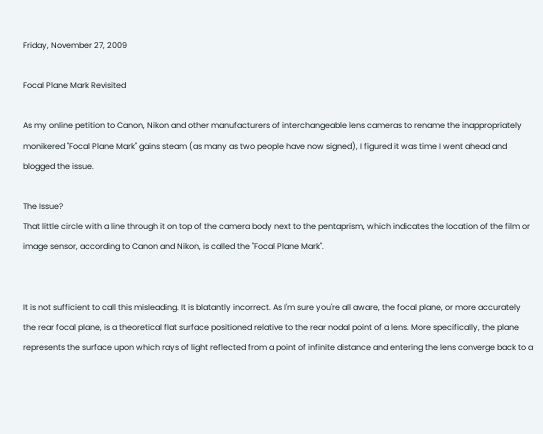Friday, November 27, 2009

Focal Plane Mark Revisited

As my online petition to Canon, Nikon and other manufacturers of interchangeable lens cameras to rename the inappropriately monikered "Focal Plane Mark" gains steam (as many as two people have now signed), I figured it was time I went ahead and blogged the issue.

The Issue?
That little circle with a line through it on top of the camera body next to the pentaprism, which indicates the location of the film or image sensor, according to Canon and Nikon, is called the "Focal Plane Mark".


It is not sufficient to call this misleading. It is blatantly incorrect. As I'm sure you're all aware, the focal plane, or more accurately the rear focal plane, is a theoretical flat surface positioned relative to the rear nodal point of a lens. More specifically, the plane represents the surface upon which rays of light reflected from a point of infinite distance and entering the lens converge back to a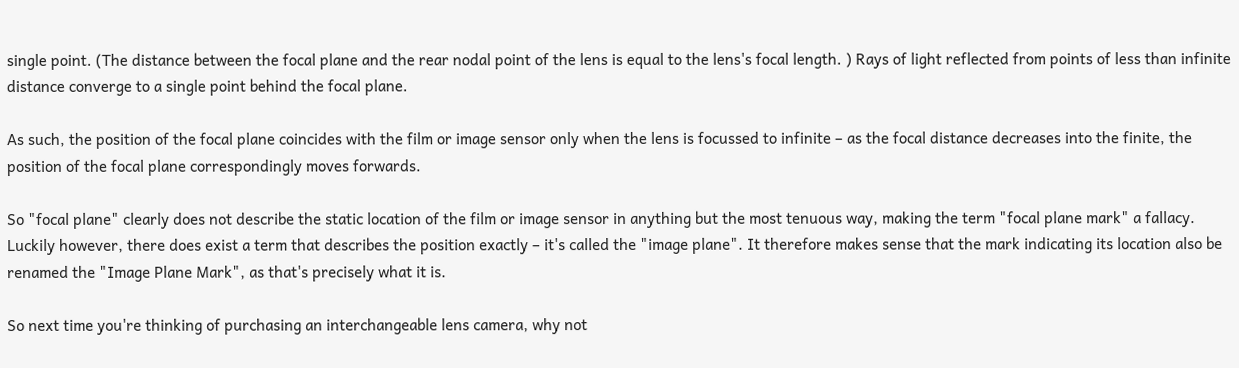single point. (The distance between the focal plane and the rear nodal point of the lens is equal to the lens's focal length. ) Rays of light reflected from points of less than infinite distance converge to a single point behind the focal plane.

As such, the position of the focal plane coincides with the film or image sensor only when the lens is focussed to infinite – as the focal distance decreases into the finite, the position of the focal plane correspondingly moves forwards.

So "focal plane" clearly does not describe the static location of the film or image sensor in anything but the most tenuous way, making the term "focal plane mark" a fallacy. Luckily however, there does exist a term that describes the position exactly – it's called the "image plane". It therefore makes sense that the mark indicating its location also be renamed the "Image Plane Mark", as that's precisely what it is.

So next time you're thinking of purchasing an interchangeable lens camera, why not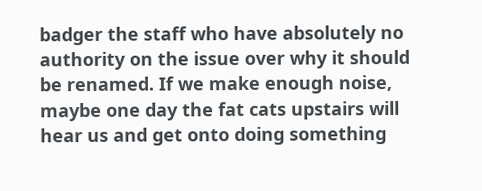badger the staff who have absolutely no authority on the issue over why it should be renamed. If we make enough noise, maybe one day the fat cats upstairs will hear us and get onto doing something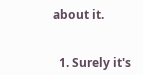about it.


  1. Surely it's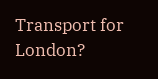Transport for London?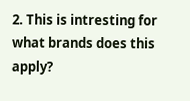2. This is intresting for what brands does this apply?